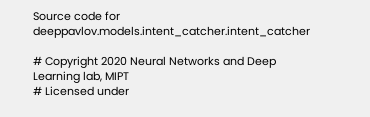Source code for deeppavlov.models.intent_catcher.intent_catcher

# Copyright 2020 Neural Networks and Deep Learning lab, MIPT
# Licensed under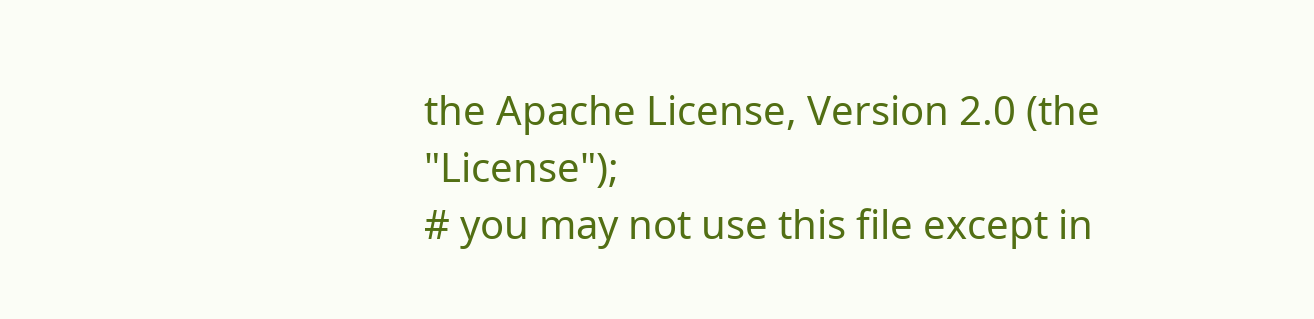the Apache License, Version 2.0 (the "License");
# you may not use this file except in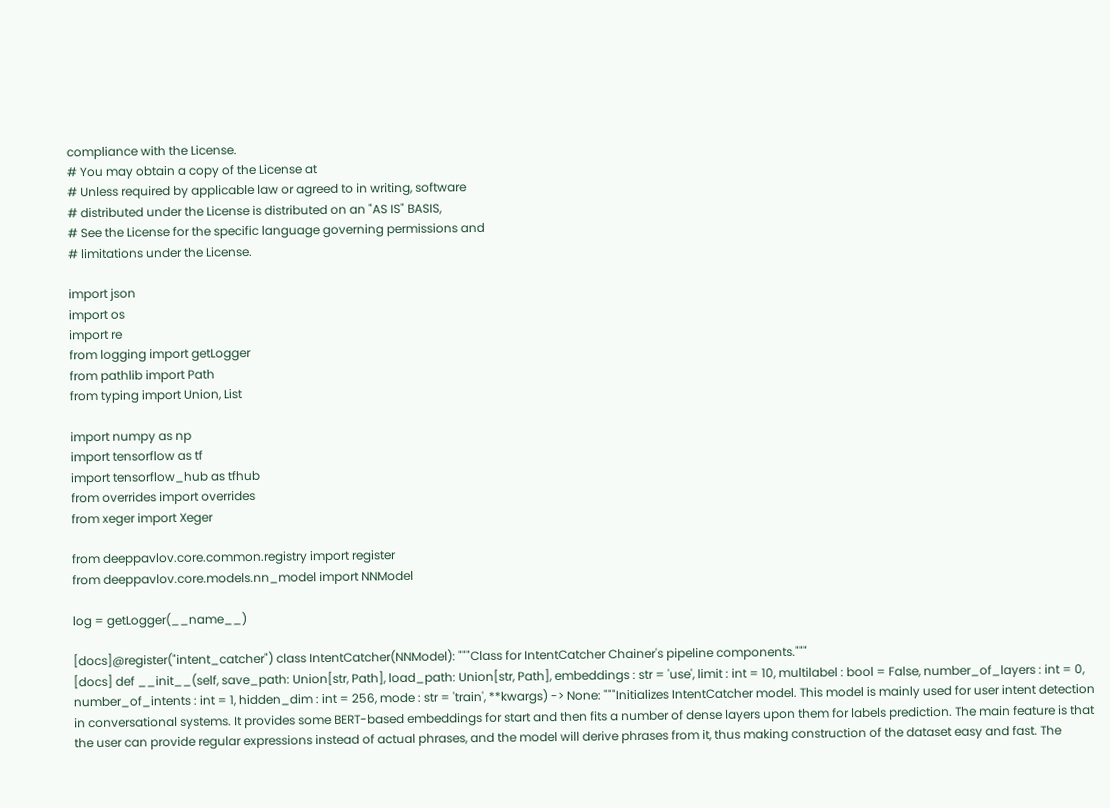compliance with the License.
# You may obtain a copy of the License at
# Unless required by applicable law or agreed to in writing, software
# distributed under the License is distributed on an "AS IS" BASIS,
# See the License for the specific language governing permissions and
# limitations under the License.

import json
import os
import re
from logging import getLogger
from pathlib import Path
from typing import Union, List

import numpy as np
import tensorflow as tf
import tensorflow_hub as tfhub
from overrides import overrides
from xeger import Xeger

from deeppavlov.core.common.registry import register
from deeppavlov.core.models.nn_model import NNModel

log = getLogger(__name__)

[docs]@register("intent_catcher") class IntentCatcher(NNModel): """Class for IntentCatcher Chainer's pipeline components."""
[docs] def __init__(self, save_path: Union[str, Path], load_path: Union[str, Path], embeddings : str = 'use', limit : int = 10, multilabel : bool = False, number_of_layers : int = 0, number_of_intents : int = 1, hidden_dim : int = 256, mode : str = 'train', **kwargs) -> None: """Initializes IntentCatcher model. This model is mainly used for user intent detection in conversational systems. It provides some BERT-based embeddings for start and then fits a number of dense layers upon them for labels prediction. The main feature is that the user can provide regular expressions instead of actual phrases, and the model will derive phrases from it, thus making construction of the dataset easy and fast. The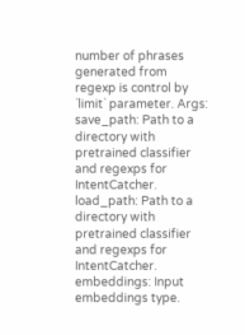number of phrases generated from regexp is control by `limit` parameter. Args: save_path: Path to a directory with pretrained classifier and regexps for IntentCatcher. load_path: Path to a directory with pretrained classifier and regexps for IntentCatcher. embeddings: Input embeddings type.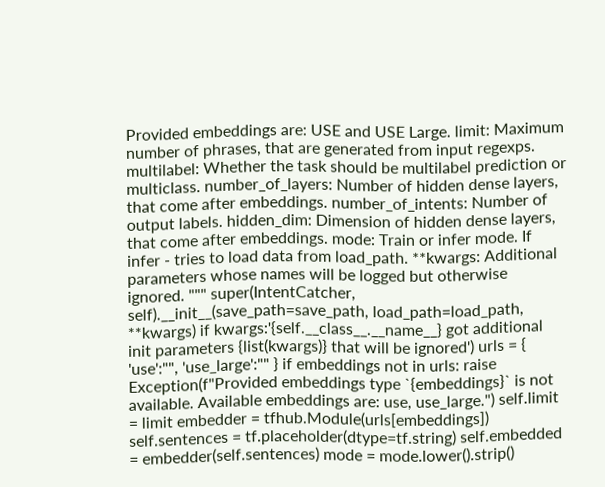Provided embeddings are: USE and USE Large. limit: Maximum number of phrases, that are generated from input regexps. multilabel: Whether the task should be multilabel prediction or multiclass. number_of_layers: Number of hidden dense layers, that come after embeddings. number_of_intents: Number of output labels. hidden_dim: Dimension of hidden dense layers, that come after embeddings. mode: Train or infer mode. If infer - tries to load data from load_path. **kwargs: Additional parameters whose names will be logged but otherwise ignored. """ super(IntentCatcher, self).__init__(save_path=save_path, load_path=load_path, **kwargs) if kwargs:'{self.__class__.__name__} got additional init parameters {list(kwargs)} that will be ignored') urls = { 'use':"", 'use_large':"" } if embeddings not in urls: raise Exception(f"Provided embeddings type `{embeddings}` is not available. Available embeddings are: use, use_large.") self.limit = limit embedder = tfhub.Module(urls[embeddings]) self.sentences = tf.placeholder(dtype=tf.string) self.embedded = embedder(self.sentences) mode = mode.lower().strip()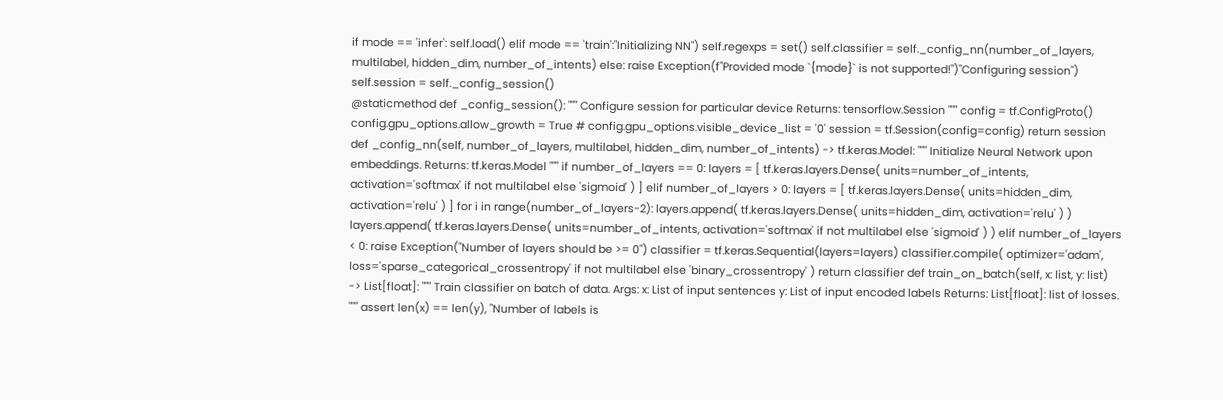if mode == 'infer': self.load() elif mode == 'train':"Initializing NN") self.regexps = set() self.classifier = self._config_nn(number_of_layers, multilabel, hidden_dim, number_of_intents) else: raise Exception(f"Provided mode `{mode}` is not supported!")"Configuring session") self.session = self._config_session()
@staticmethod def _config_session(): """ Configure session for particular device Returns: tensorflow.Session """ config = tf.ConfigProto() config.gpu_options.allow_growth = True # config.gpu_options.visible_device_list = '0' session = tf.Session(config=config) return session def _config_nn(self, number_of_layers, multilabel, hidden_dim, number_of_intents) -> tf.keras.Model: """ Initialize Neural Network upon embeddings. Returns: tf.keras.Model """ if number_of_layers == 0: layers = [ tf.keras.layers.Dense( units=number_of_intents, activation='softmax' if not multilabel else 'sigmoid' ) ] elif number_of_layers > 0: layers = [ tf.keras.layers.Dense( units=hidden_dim, activation='relu' ) ] for i in range(number_of_layers-2): layers.append( tf.keras.layers.Dense( units=hidden_dim, activation='relu' ) ) layers.append( tf.keras.layers.Dense( units=number_of_intents, activation='softmax' if not multilabel else 'sigmoid' ) ) elif number_of_layers < 0: raise Exception("Number of layers should be >= 0") classifier = tf.keras.Sequential(layers=layers) classifier.compile( optimizer='adam', loss='sparse_categorical_crossentropy' if not multilabel else 'binary_crossentropy' ) return classifier def train_on_batch(self, x: list, y: list) -> List[float]: """ Train classifier on batch of data. Args: x: List of input sentences y: List of input encoded labels Returns: List[float]: list of losses. """ assert len(x) == len(y), "Number of labels is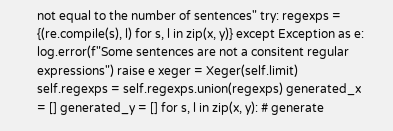not equal to the number of sentences" try: regexps = {(re.compile(s), l) for s, l in zip(x, y)} except Exception as e: log.error(f"Some sentences are not a consitent regular expressions") raise e xeger = Xeger(self.limit) self.regexps = self.regexps.union(regexps) generated_x = [] generated_y = [] for s, l in zip(x, y): # generate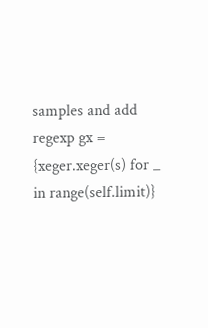samples and add regexp gx = {xeger.xeger(s) for _ in range(self.limit)}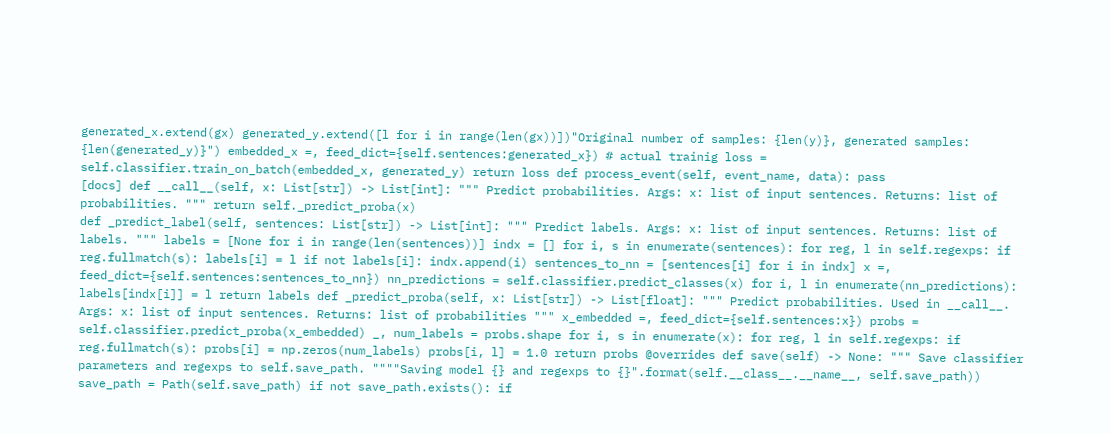generated_x.extend(gx) generated_y.extend([l for i in range(len(gx))])"Original number of samples: {len(y)}, generated samples: {len(generated_y)}") embedded_x =, feed_dict={self.sentences:generated_x}) # actual trainig loss = self.classifier.train_on_batch(embedded_x, generated_y) return loss def process_event(self, event_name, data): pass
[docs] def __call__(self, x: List[str]) -> List[int]: """ Predict probabilities. Args: x: list of input sentences. Returns: list of probabilities. """ return self._predict_proba(x)
def _predict_label(self, sentences: List[str]) -> List[int]: """ Predict labels. Args: x: list of input sentences. Returns: list of labels. """ labels = [None for i in range(len(sentences))] indx = [] for i, s in enumerate(sentences): for reg, l in self.regexps: if reg.fullmatch(s): labels[i] = l if not labels[i]: indx.append(i) sentences_to_nn = [sentences[i] for i in indx] x =, feed_dict={self.sentences:sentences_to_nn}) nn_predictions = self.classifier.predict_classes(x) for i, l in enumerate(nn_predictions): labels[indx[i]] = l return labels def _predict_proba(self, x: List[str]) -> List[float]: """ Predict probabilities. Used in __call__. Args: x: list of input sentences. Returns: list of probabilities """ x_embedded =, feed_dict={self.sentences:x}) probs = self.classifier.predict_proba(x_embedded) _, num_labels = probs.shape for i, s in enumerate(x): for reg, l in self.regexps: if reg.fullmatch(s): probs[i] = np.zeros(num_labels) probs[i, l] = 1.0 return probs @overrides def save(self) -> None: """ Save classifier parameters and regexps to self.save_path. """"Saving model {} and regexps to {}".format(self.__class__.__name__, self.save_path)) save_path = Path(self.save_path) if not save_path.exists(): if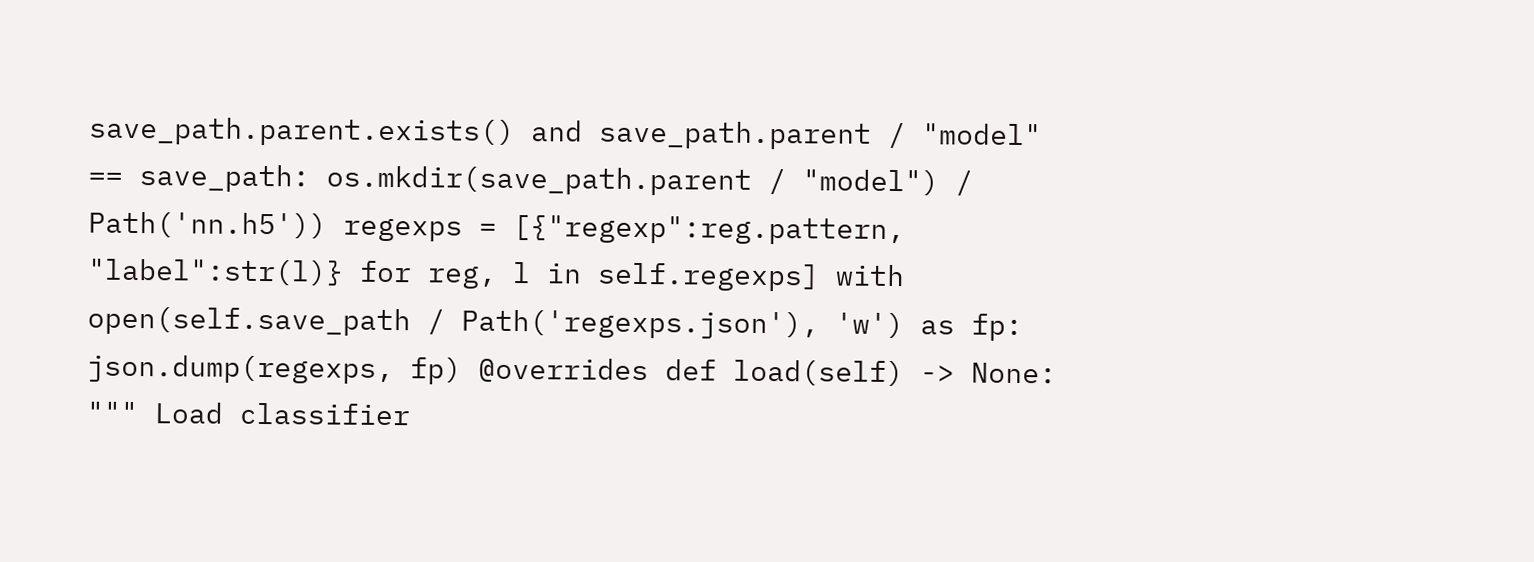save_path.parent.exists() and save_path.parent / "model" == save_path: os.mkdir(save_path.parent / "model") / Path('nn.h5')) regexps = [{"regexp":reg.pattern, "label":str(l)} for reg, l in self.regexps] with open(self.save_path / Path('regexps.json'), 'w') as fp: json.dump(regexps, fp) @overrides def load(self) -> None: """ Load classifier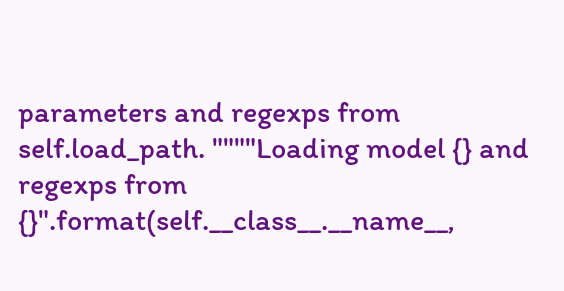parameters and regexps from self.load_path. """"Loading model {} and regexps from {}".format(self.__class__.__name__,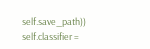self.save_path)) self.classifier =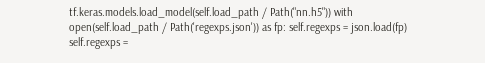tf.keras.models.load_model(self.load_path / Path("nn.h5")) with open(self.load_path / Path('regexps.json')) as fp: self.regexps = json.load(fp) self.regexps =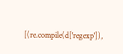[(re.compile(d['regexp']),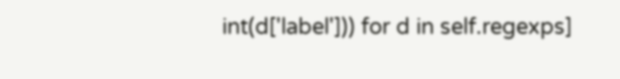int(d['label'])) for d in self.regexps]